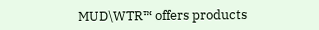MUD\WTR™ offers products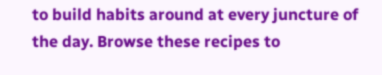to build habits around at every juncture of the day. Browse these recipes to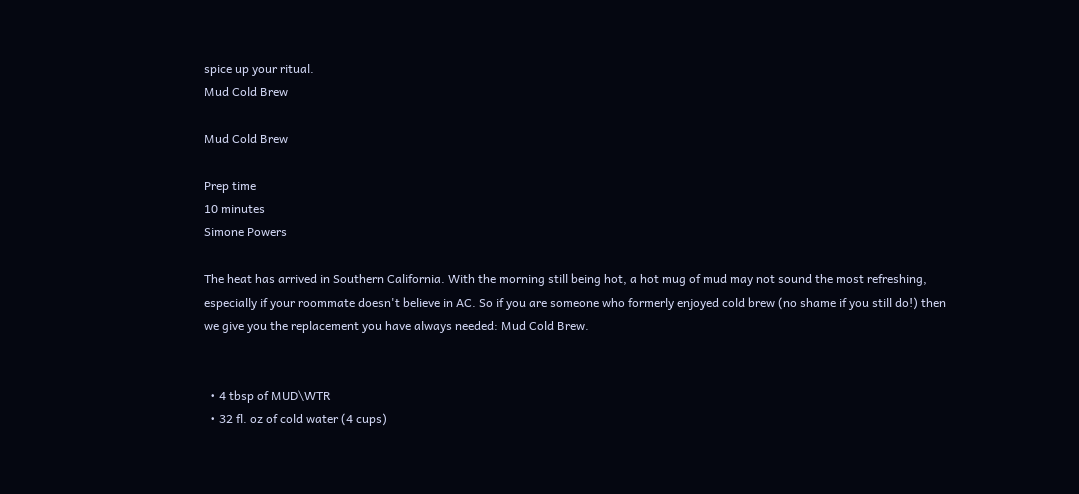spice up your ritual.
Mud Cold Brew

Mud Cold Brew

Prep time
10 minutes
Simone Powers

The heat has arrived in Southern California. With the morning still being hot, a hot mug of mud may not sound the most refreshing, especially if your roommate doesn't believe in AC. So if you are someone who formerly enjoyed cold brew (no shame if you still do!) then we give you the replacement you have always needed: Mud Cold Brew.


  • 4 tbsp of MUD\WTR
  • 32 fl. oz of cold water (4 cups)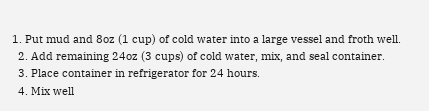1. Put mud and 8oz (1 cup) of cold water into a large vessel and froth well.
  2. Add remaining 24oz (3 cups) of cold water, mix, and seal container.
  3. Place container in refrigerator for 24 hours.
  4. Mix well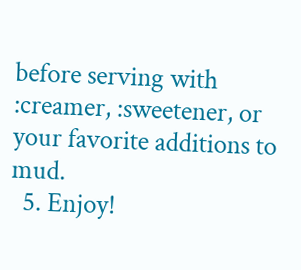before serving with :creamer, :sweetener, or your favorite additions to mud.
  5. Enjoy!